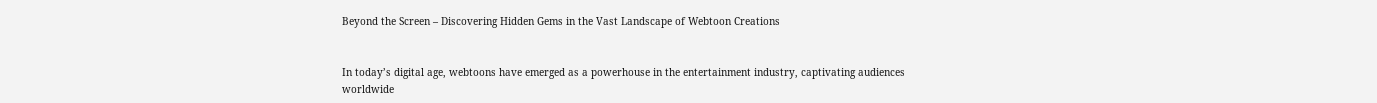Beyond the Screen – Discovering Hidden Gems in the Vast Landscape of Webtoon Creations


In today’s digital age, webtoons have emerged as a powerhouse in the entertainment industry, captivating audiences worldwide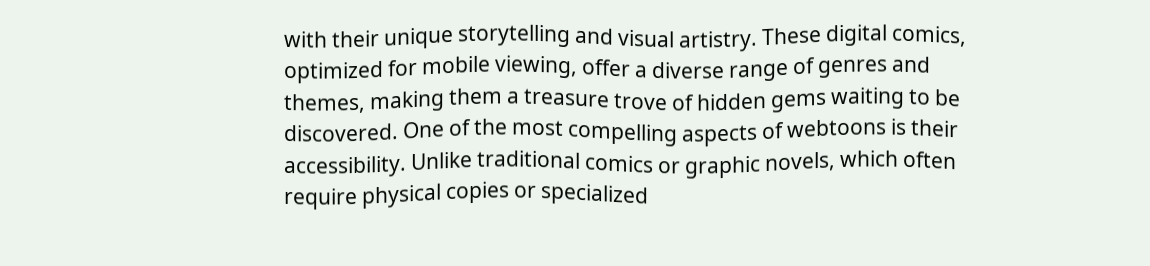with their unique storytelling and visual artistry. These digital comics, optimized for mobile viewing, offer a diverse range of genres and themes, making them a treasure trove of hidden gems waiting to be discovered. One of the most compelling aspects of webtoons is their accessibility. Unlike traditional comics or graphic novels, which often require physical copies or specialized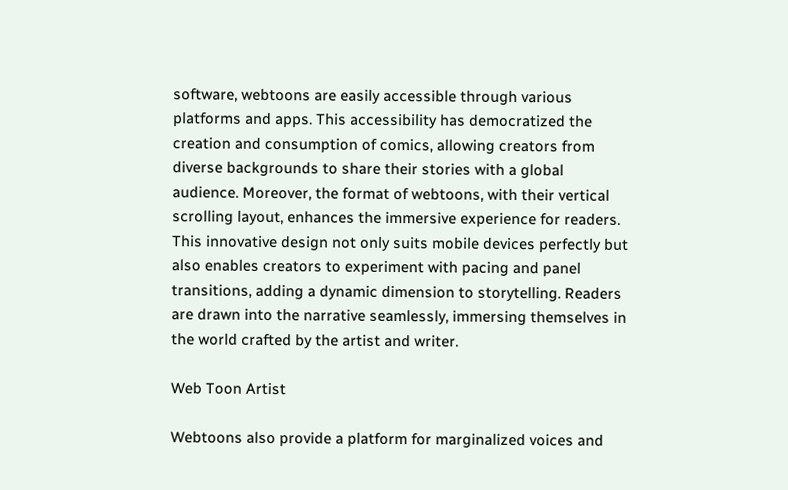software, webtoons are easily accessible through various platforms and apps. This accessibility has democratized the creation and consumption of comics, allowing creators from diverse backgrounds to share their stories with a global audience. Moreover, the format of webtoons, with their vertical scrolling layout, enhances the immersive experience for readers. This innovative design not only suits mobile devices perfectly but also enables creators to experiment with pacing and panel transitions, adding a dynamic dimension to storytelling. Readers are drawn into the narrative seamlessly, immersing themselves in the world crafted by the artist and writer.

Web Toon Artist

Webtoons also provide a platform for marginalized voices and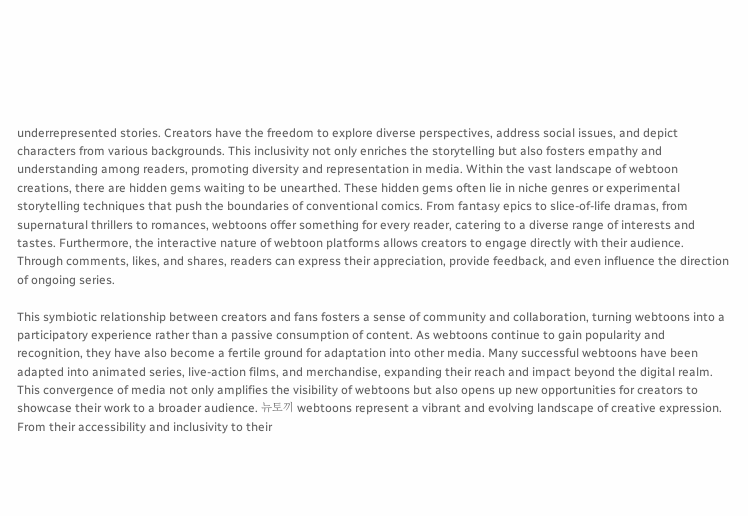underrepresented stories. Creators have the freedom to explore diverse perspectives, address social issues, and depict characters from various backgrounds. This inclusivity not only enriches the storytelling but also fosters empathy and understanding among readers, promoting diversity and representation in media. Within the vast landscape of webtoon creations, there are hidden gems waiting to be unearthed. These hidden gems often lie in niche genres or experimental storytelling techniques that push the boundaries of conventional comics. From fantasy epics to slice-of-life dramas, from supernatural thrillers to romances, webtoons offer something for every reader, catering to a diverse range of interests and tastes. Furthermore, the interactive nature of webtoon platforms allows creators to engage directly with their audience. Through comments, likes, and shares, readers can express their appreciation, provide feedback, and even influence the direction of ongoing series.

This symbiotic relationship between creators and fans fosters a sense of community and collaboration, turning webtoons into a participatory experience rather than a passive consumption of content. As webtoons continue to gain popularity and recognition, they have also become a fertile ground for adaptation into other media. Many successful webtoons have been adapted into animated series, live-action films, and merchandise, expanding their reach and impact beyond the digital realm. This convergence of media not only amplifies the visibility of webtoons but also opens up new opportunities for creators to showcase their work to a broader audience. 뉴토끼 webtoons represent a vibrant and evolving landscape of creative expression. From their accessibility and inclusivity to their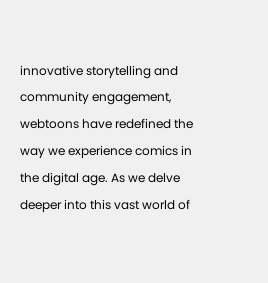innovative storytelling and community engagement, webtoons have redefined the way we experience comics in the digital age. As we delve deeper into this vast world of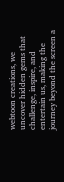webtoon creations, we uncover hidden gems that challenge, inspire, and entertain us, making the journey beyond the screen a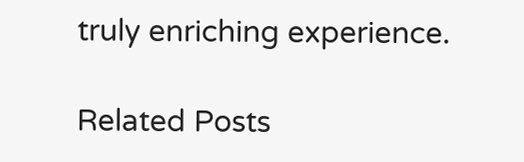truly enriching experience.

Related Posts